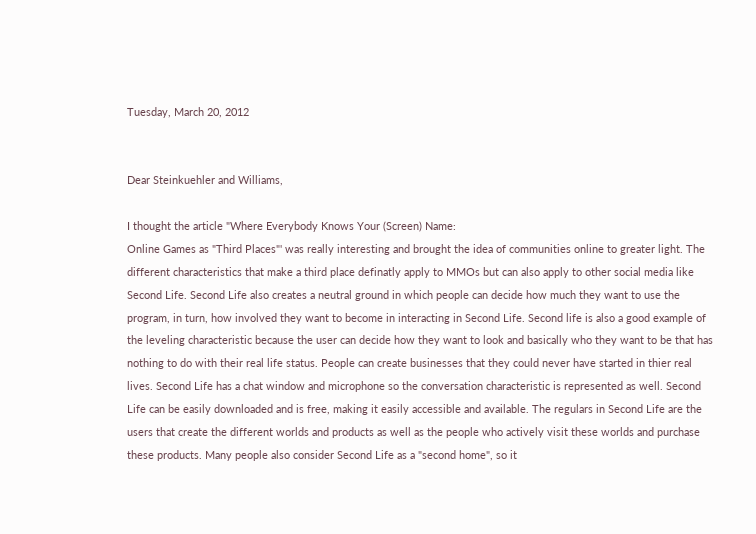Tuesday, March 20, 2012


Dear Steinkuehler and Williams,

I thought the article "Where Everybody Knows Your (Screen) Name:
Online Games as "Third Places"' was really interesting and brought the idea of communities online to greater light. The different characteristics that make a third place definatly apply to MMOs but can also apply to other social media like Second Life. Second Life also creates a neutral ground in which people can decide how much they want to use the program, in turn, how involved they want to become in interacting in Second Life. Second life is also a good example of the leveling characteristic because the user can decide how they want to look and basically who they want to be that has nothing to do with their real life status. People can create businesses that they could never have started in thier real lives. Second Life has a chat window and microphone so the conversation characteristic is represented as well. Second Life can be easily downloaded and is free, making it easily accessible and available. The regulars in Second Life are the users that create the different worlds and products as well as the people who actively visit these worlds and purchase these products. Many people also consider Second Life as a "second home", so it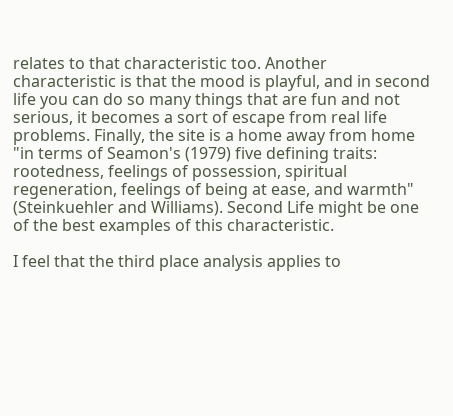relates to that characteristic too. Another characteristic is that the mood is playful, and in second life you can do so many things that are fun and not serious, it becomes a sort of escape from real life problems. Finally, the site is a home away from home "in terms of Seamon's (1979) five defining traits: rootedness, feelings of possession, spiritual regeneration, feelings of being at ease, and warmth" (Steinkuehler and Williams). Second Life might be one of the best examples of this characteristic.

I feel that the third place analysis applies to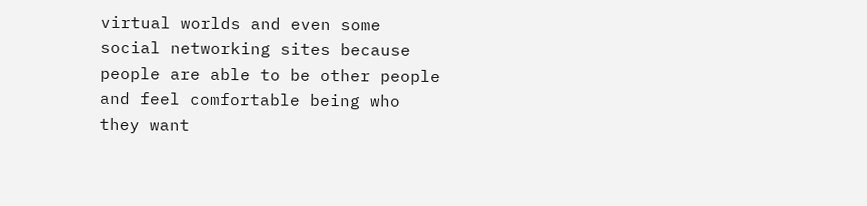virtual worlds and even some social networking sites because people are able to be other people and feel comfortable being who they want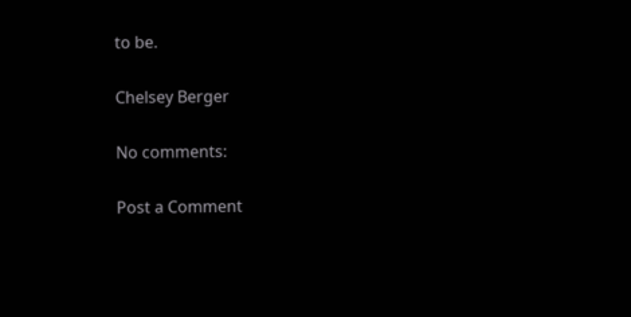to be.

Chelsey Berger

No comments:

Post a Comment